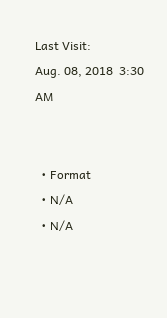Last Visit:
Aug. 08, 2018  3:30 AM


  • Format
  • N/A
  • N/A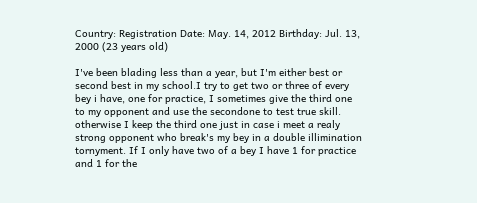Country: Registration Date: May. 14, 2012 Birthday: Jul. 13, 2000 (23 years old)

I've been blading less than a year, but I'm either best or second best in my school.I try to get two or three of every bey i have, one for practice, I sometimes give the third one to my opponent and use the secondone to test true skill. otherwise I keep the third one just in case i meet a realy strong opponent who break's my bey in a double illimination tornyment. If I only have two of a bey I have 1 for practice and 1 for the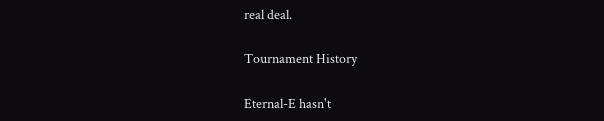real deal.

Tournament History

Eternal-E hasn't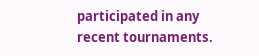participated in any recent tournaments.